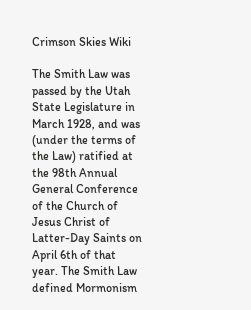Crimson Skies Wiki

The Smith Law was passed by the Utah State Legislature in March 1928, and was (under the terms of the Law) ratified at the 98th Annual General Conference of the Church of Jesus Christ of Latter-Day Saints on April 6th of that year. The Smith Law defined Mormonism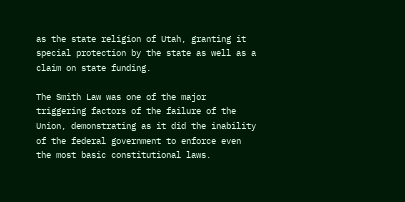as the state religion of Utah, granting it special protection by the state as well as a claim on state funding.

The Smith Law was one of the major triggering factors of the failure of the Union, demonstrating as it did the inability of the federal government to enforce even the most basic constitutional laws.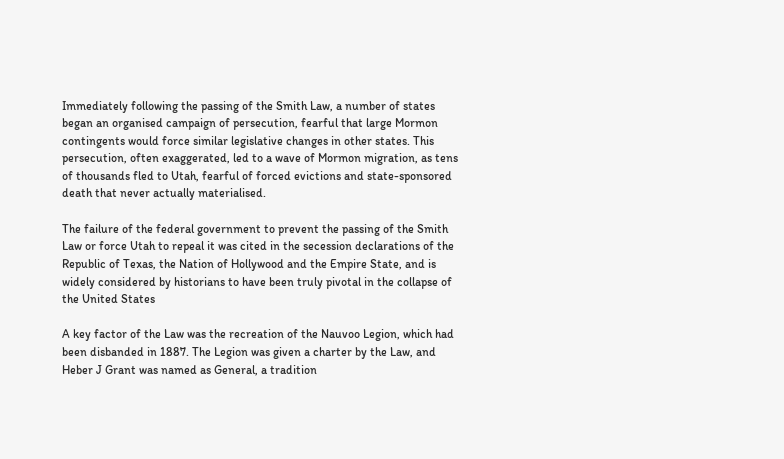Immediately following the passing of the Smith Law, a number of states began an organised campaign of persecution, fearful that large Mormon contingents would force similar legislative changes in other states. This persecution, often exaggerated, led to a wave of Mormon migration, as tens of thousands fled to Utah, fearful of forced evictions and state-sponsored death that never actually materialised.

The failure of the federal government to prevent the passing of the Smith Law or force Utah to repeal it was cited in the secession declarations of the Republic of Texas, the Nation of Hollywood and the Empire State, and is widely considered by historians to have been truly pivotal in the collapse of the United States

A key factor of the Law was the recreation of the Nauvoo Legion, which had been disbanded in 1887. The Legion was given a charter by the Law, and Heber J Grant was named as General, a tradition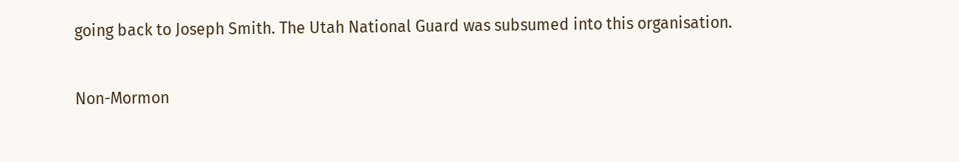going back to Joseph Smith. The Utah National Guard was subsumed into this organisation.

Non-Mormon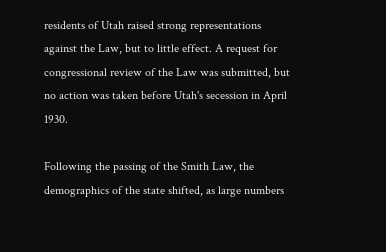residents of Utah raised strong representations against the Law, but to little effect. A request for congressional review of the Law was submitted, but no action was taken before Utah's secession in April 1930.

Following the passing of the Smith Law, the demographics of the state shifted, as large numbers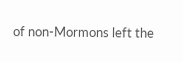of non-Mormons left the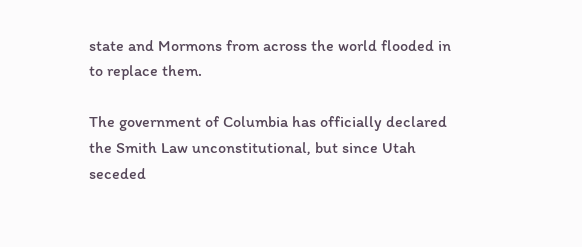state and Mormons from across the world flooded in to replace them.

The government of Columbia has officially declared the Smith Law unconstitutional, but since Utah seceded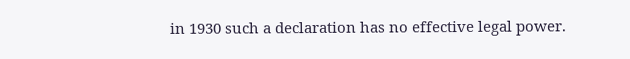in 1930 such a declaration has no effective legal power.